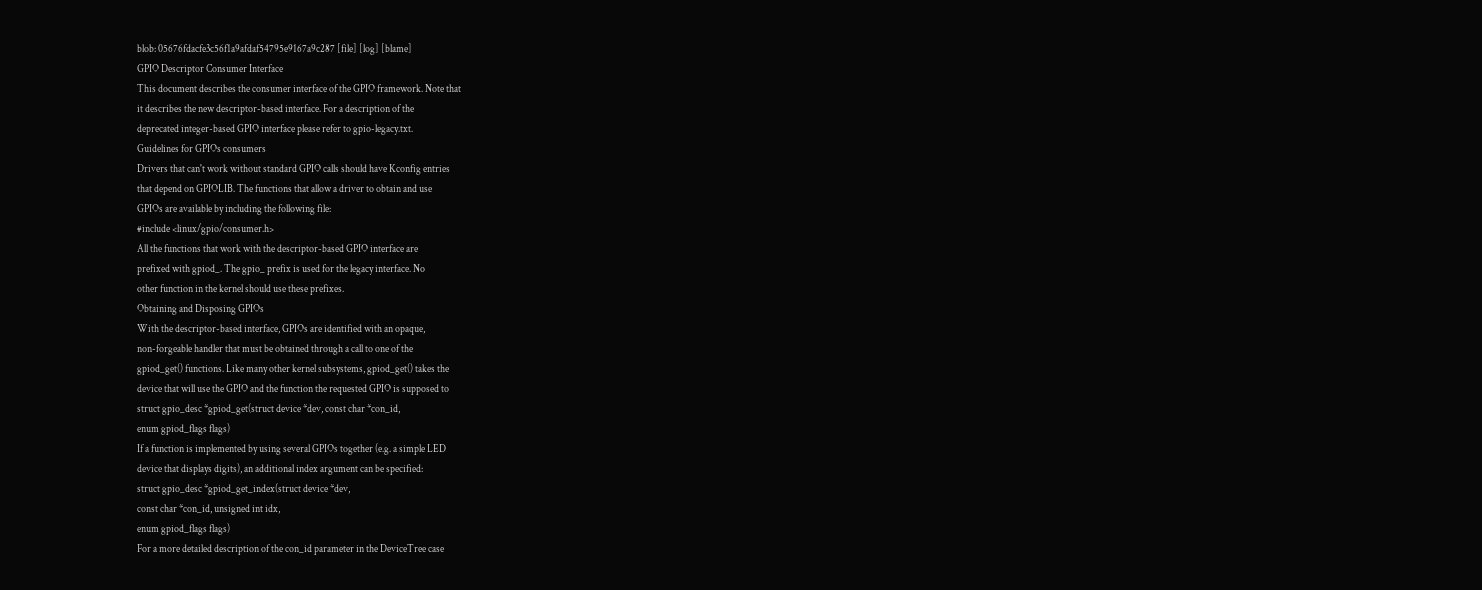blob: 05676fdacfe3c56f1a9afdaf54795e9167a9c287 [file] [log] [blame]
GPIO Descriptor Consumer Interface
This document describes the consumer interface of the GPIO framework. Note that
it describes the new descriptor-based interface. For a description of the
deprecated integer-based GPIO interface please refer to gpio-legacy.txt.
Guidelines for GPIOs consumers
Drivers that can't work without standard GPIO calls should have Kconfig entries
that depend on GPIOLIB. The functions that allow a driver to obtain and use
GPIOs are available by including the following file:
#include <linux/gpio/consumer.h>
All the functions that work with the descriptor-based GPIO interface are
prefixed with gpiod_. The gpio_ prefix is used for the legacy interface. No
other function in the kernel should use these prefixes.
Obtaining and Disposing GPIOs
With the descriptor-based interface, GPIOs are identified with an opaque,
non-forgeable handler that must be obtained through a call to one of the
gpiod_get() functions. Like many other kernel subsystems, gpiod_get() takes the
device that will use the GPIO and the function the requested GPIO is supposed to
struct gpio_desc *gpiod_get(struct device *dev, const char *con_id,
enum gpiod_flags flags)
If a function is implemented by using several GPIOs together (e.g. a simple LED
device that displays digits), an additional index argument can be specified:
struct gpio_desc *gpiod_get_index(struct device *dev,
const char *con_id, unsigned int idx,
enum gpiod_flags flags)
For a more detailed description of the con_id parameter in the DeviceTree case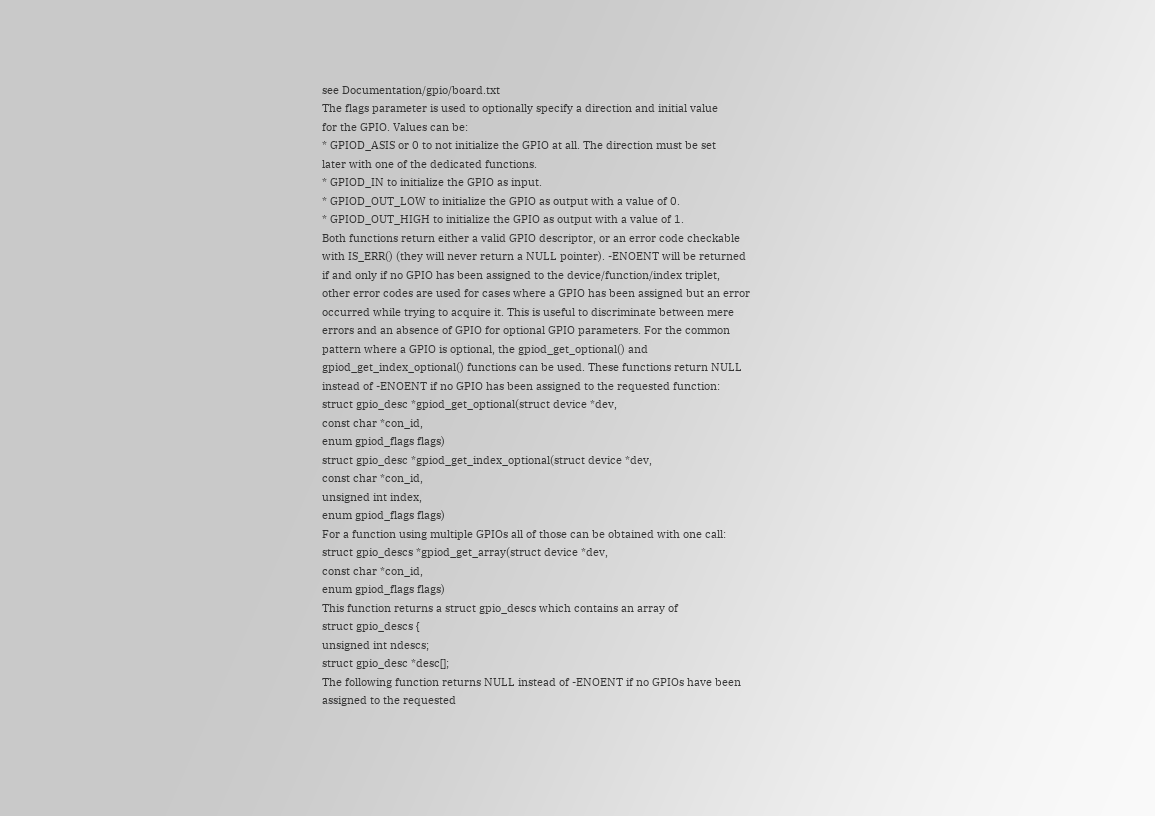see Documentation/gpio/board.txt
The flags parameter is used to optionally specify a direction and initial value
for the GPIO. Values can be:
* GPIOD_ASIS or 0 to not initialize the GPIO at all. The direction must be set
later with one of the dedicated functions.
* GPIOD_IN to initialize the GPIO as input.
* GPIOD_OUT_LOW to initialize the GPIO as output with a value of 0.
* GPIOD_OUT_HIGH to initialize the GPIO as output with a value of 1.
Both functions return either a valid GPIO descriptor, or an error code checkable
with IS_ERR() (they will never return a NULL pointer). -ENOENT will be returned
if and only if no GPIO has been assigned to the device/function/index triplet,
other error codes are used for cases where a GPIO has been assigned but an error
occurred while trying to acquire it. This is useful to discriminate between mere
errors and an absence of GPIO for optional GPIO parameters. For the common
pattern where a GPIO is optional, the gpiod_get_optional() and
gpiod_get_index_optional() functions can be used. These functions return NULL
instead of -ENOENT if no GPIO has been assigned to the requested function:
struct gpio_desc *gpiod_get_optional(struct device *dev,
const char *con_id,
enum gpiod_flags flags)
struct gpio_desc *gpiod_get_index_optional(struct device *dev,
const char *con_id,
unsigned int index,
enum gpiod_flags flags)
For a function using multiple GPIOs all of those can be obtained with one call:
struct gpio_descs *gpiod_get_array(struct device *dev,
const char *con_id,
enum gpiod_flags flags)
This function returns a struct gpio_descs which contains an array of
struct gpio_descs {
unsigned int ndescs;
struct gpio_desc *desc[];
The following function returns NULL instead of -ENOENT if no GPIOs have been
assigned to the requested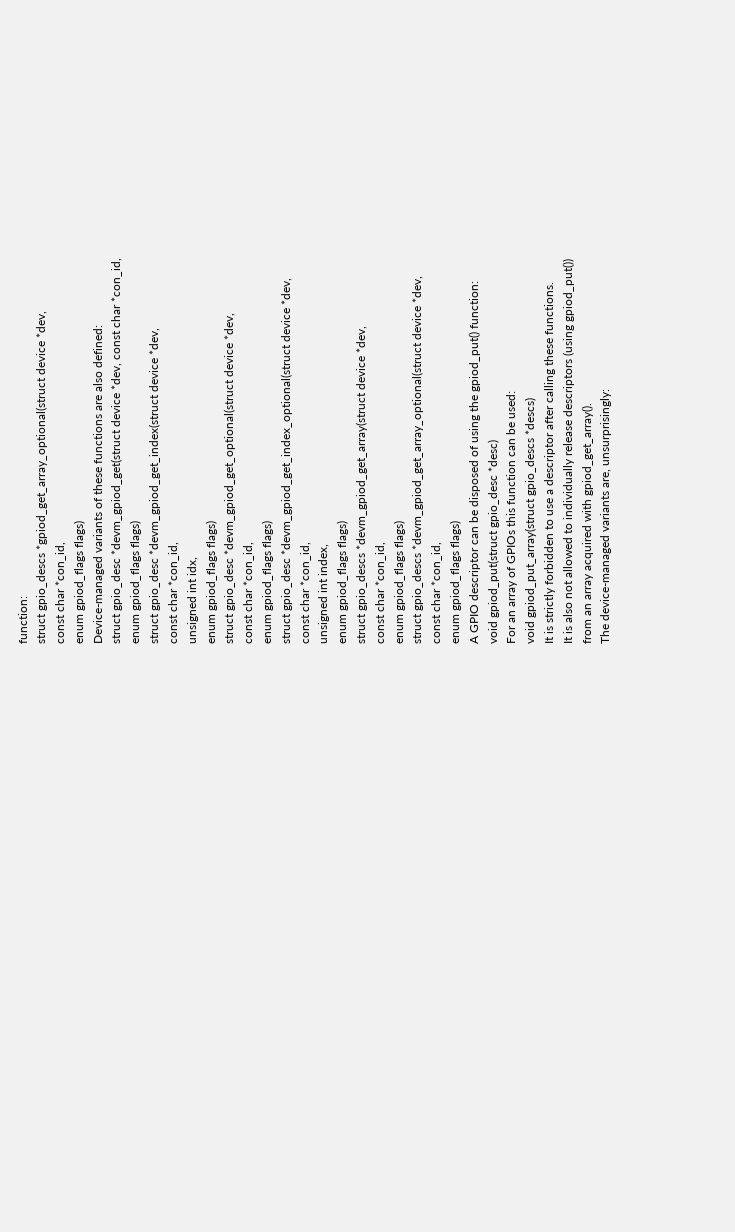function:
struct gpio_descs *gpiod_get_array_optional(struct device *dev,
const char *con_id,
enum gpiod_flags flags)
Device-managed variants of these functions are also defined:
struct gpio_desc *devm_gpiod_get(struct device *dev, const char *con_id,
enum gpiod_flags flags)
struct gpio_desc *devm_gpiod_get_index(struct device *dev,
const char *con_id,
unsigned int idx,
enum gpiod_flags flags)
struct gpio_desc *devm_gpiod_get_optional(struct device *dev,
const char *con_id,
enum gpiod_flags flags)
struct gpio_desc *devm_gpiod_get_index_optional(struct device *dev,
const char *con_id,
unsigned int index,
enum gpiod_flags flags)
struct gpio_descs *devm_gpiod_get_array(struct device *dev,
const char *con_id,
enum gpiod_flags flags)
struct gpio_descs *devm_gpiod_get_array_optional(struct device *dev,
const char *con_id,
enum gpiod_flags flags)
A GPIO descriptor can be disposed of using the gpiod_put() function:
void gpiod_put(struct gpio_desc *desc)
For an array of GPIOs this function can be used:
void gpiod_put_array(struct gpio_descs *descs)
It is strictly forbidden to use a descriptor after calling these functions.
It is also not allowed to individually release descriptors (using gpiod_put())
from an array acquired with gpiod_get_array().
The device-managed variants are, unsurprisingly: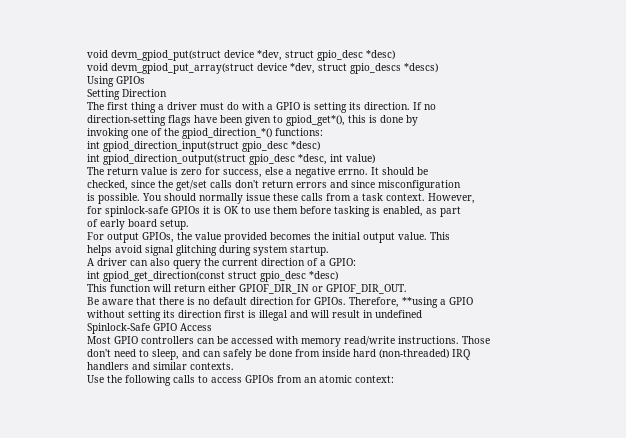void devm_gpiod_put(struct device *dev, struct gpio_desc *desc)
void devm_gpiod_put_array(struct device *dev, struct gpio_descs *descs)
Using GPIOs
Setting Direction
The first thing a driver must do with a GPIO is setting its direction. If no
direction-setting flags have been given to gpiod_get*(), this is done by
invoking one of the gpiod_direction_*() functions:
int gpiod_direction_input(struct gpio_desc *desc)
int gpiod_direction_output(struct gpio_desc *desc, int value)
The return value is zero for success, else a negative errno. It should be
checked, since the get/set calls don't return errors and since misconfiguration
is possible. You should normally issue these calls from a task context. However,
for spinlock-safe GPIOs it is OK to use them before tasking is enabled, as part
of early board setup.
For output GPIOs, the value provided becomes the initial output value. This
helps avoid signal glitching during system startup.
A driver can also query the current direction of a GPIO:
int gpiod_get_direction(const struct gpio_desc *desc)
This function will return either GPIOF_DIR_IN or GPIOF_DIR_OUT.
Be aware that there is no default direction for GPIOs. Therefore, **using a GPIO
without setting its direction first is illegal and will result in undefined
Spinlock-Safe GPIO Access
Most GPIO controllers can be accessed with memory read/write instructions. Those
don't need to sleep, and can safely be done from inside hard (non-threaded) IRQ
handlers and similar contexts.
Use the following calls to access GPIOs from an atomic context: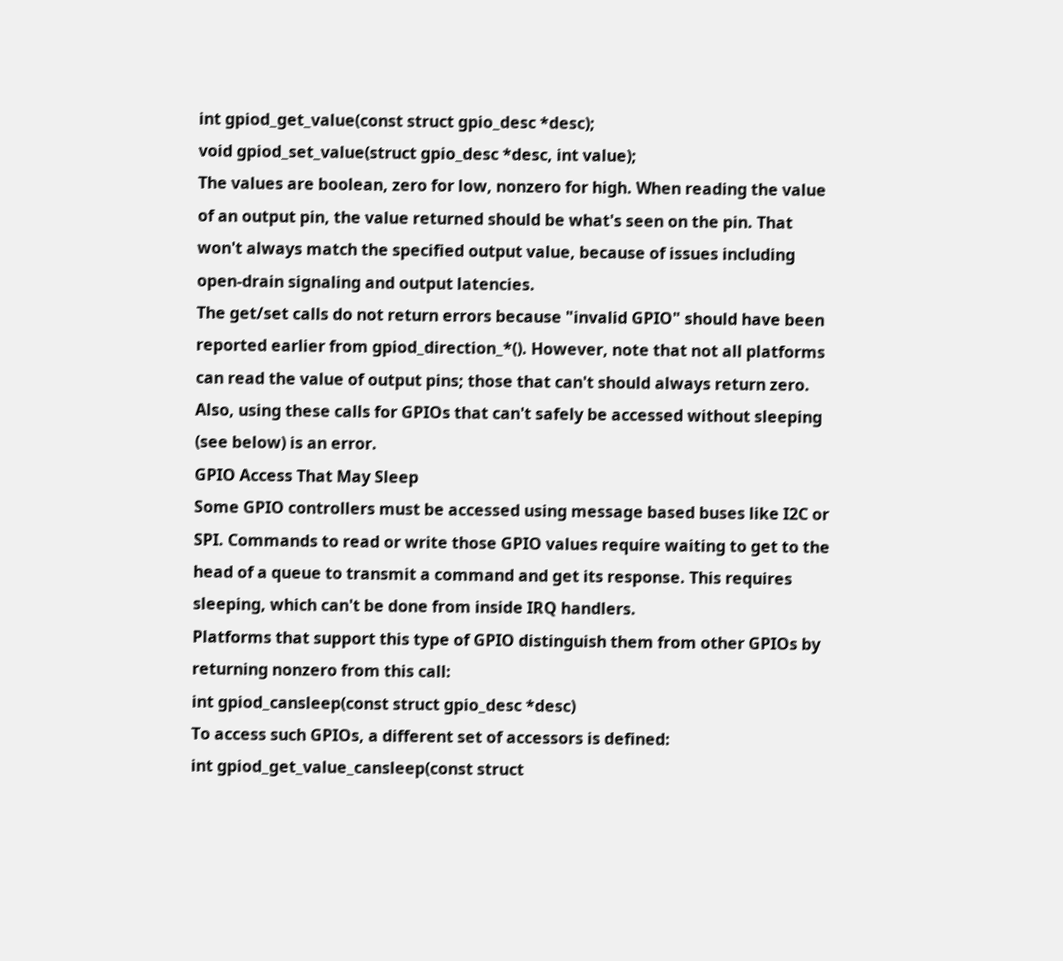int gpiod_get_value(const struct gpio_desc *desc);
void gpiod_set_value(struct gpio_desc *desc, int value);
The values are boolean, zero for low, nonzero for high. When reading the value
of an output pin, the value returned should be what's seen on the pin. That
won't always match the specified output value, because of issues including
open-drain signaling and output latencies.
The get/set calls do not return errors because "invalid GPIO" should have been
reported earlier from gpiod_direction_*(). However, note that not all platforms
can read the value of output pins; those that can't should always return zero.
Also, using these calls for GPIOs that can't safely be accessed without sleeping
(see below) is an error.
GPIO Access That May Sleep
Some GPIO controllers must be accessed using message based buses like I2C or
SPI. Commands to read or write those GPIO values require waiting to get to the
head of a queue to transmit a command and get its response. This requires
sleeping, which can't be done from inside IRQ handlers.
Platforms that support this type of GPIO distinguish them from other GPIOs by
returning nonzero from this call:
int gpiod_cansleep(const struct gpio_desc *desc)
To access such GPIOs, a different set of accessors is defined:
int gpiod_get_value_cansleep(const struct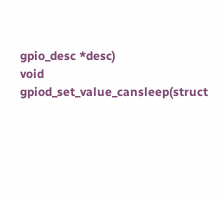gpio_desc *desc)
void gpiod_set_value_cansleep(struct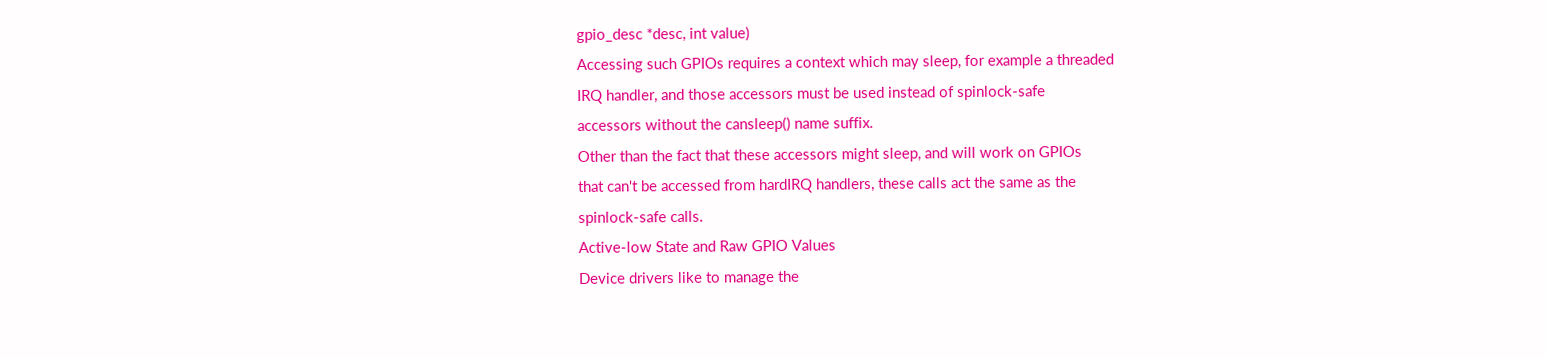gpio_desc *desc, int value)
Accessing such GPIOs requires a context which may sleep, for example a threaded
IRQ handler, and those accessors must be used instead of spinlock-safe
accessors without the cansleep() name suffix.
Other than the fact that these accessors might sleep, and will work on GPIOs
that can't be accessed from hardIRQ handlers, these calls act the same as the
spinlock-safe calls.
Active-low State and Raw GPIO Values
Device drivers like to manage the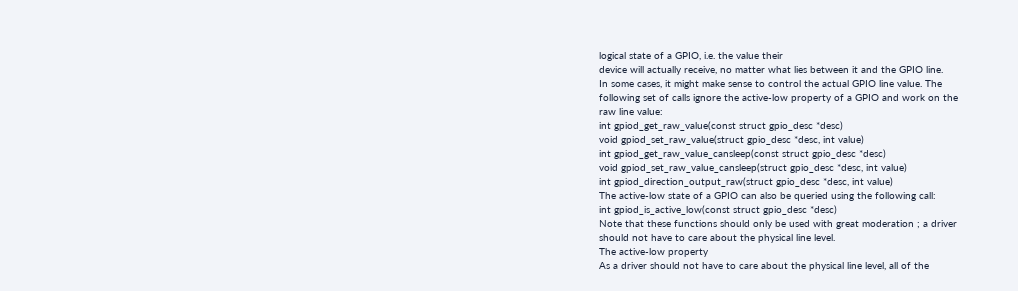logical state of a GPIO, i.e. the value their
device will actually receive, no matter what lies between it and the GPIO line.
In some cases, it might make sense to control the actual GPIO line value. The
following set of calls ignore the active-low property of a GPIO and work on the
raw line value:
int gpiod_get_raw_value(const struct gpio_desc *desc)
void gpiod_set_raw_value(struct gpio_desc *desc, int value)
int gpiod_get_raw_value_cansleep(const struct gpio_desc *desc)
void gpiod_set_raw_value_cansleep(struct gpio_desc *desc, int value)
int gpiod_direction_output_raw(struct gpio_desc *desc, int value)
The active-low state of a GPIO can also be queried using the following call:
int gpiod_is_active_low(const struct gpio_desc *desc)
Note that these functions should only be used with great moderation ; a driver
should not have to care about the physical line level.
The active-low property
As a driver should not have to care about the physical line level, all of the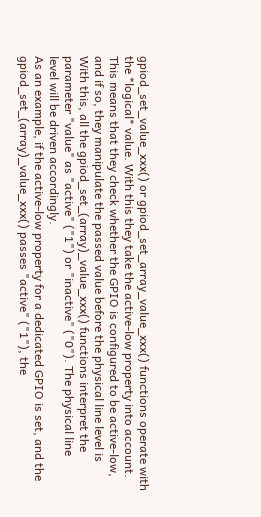gpiod_set_value_xxx() or gpiod_set_array_value_xxx() functions operate with
the *logical* value. With this they take the active-low property into account.
This means that they check whether the GPIO is configured to be active-low,
and if so, they manipulate the passed value before the physical line level is
With this, all the gpiod_set_(array)_value_xxx() functions interpret the
parameter "value" as "active" ("1") or "inactive" ("0"). The physical line
level will be driven accordingly.
As an example, if the active-low property for a dedicated GPIO is set, and the
gpiod_set_(array)_value_xxx() passes "active" ("1"), the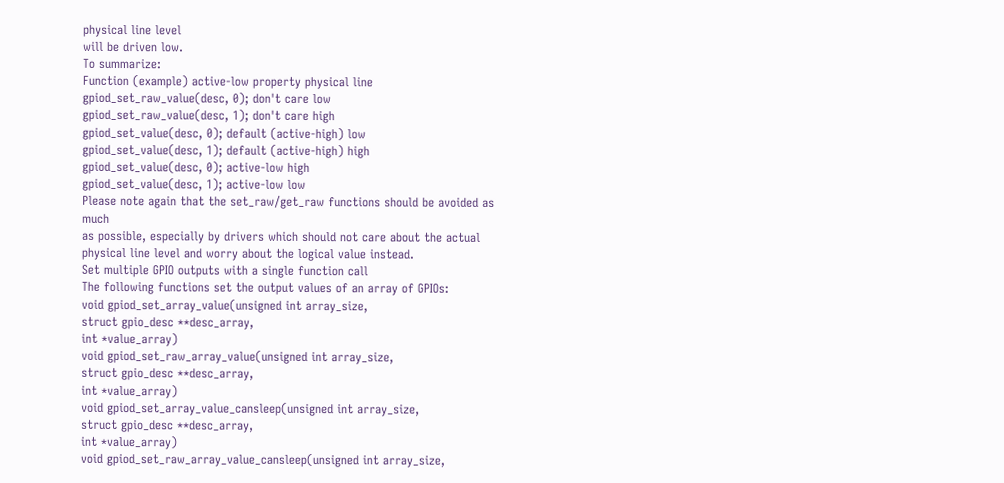physical line level
will be driven low.
To summarize:
Function (example) active-low property physical line
gpiod_set_raw_value(desc, 0); don't care low
gpiod_set_raw_value(desc, 1); don't care high
gpiod_set_value(desc, 0); default (active-high) low
gpiod_set_value(desc, 1); default (active-high) high
gpiod_set_value(desc, 0); active-low high
gpiod_set_value(desc, 1); active-low low
Please note again that the set_raw/get_raw functions should be avoided as much
as possible, especially by drivers which should not care about the actual
physical line level and worry about the logical value instead.
Set multiple GPIO outputs with a single function call
The following functions set the output values of an array of GPIOs:
void gpiod_set_array_value(unsigned int array_size,
struct gpio_desc **desc_array,
int *value_array)
void gpiod_set_raw_array_value(unsigned int array_size,
struct gpio_desc **desc_array,
int *value_array)
void gpiod_set_array_value_cansleep(unsigned int array_size,
struct gpio_desc **desc_array,
int *value_array)
void gpiod_set_raw_array_value_cansleep(unsigned int array_size,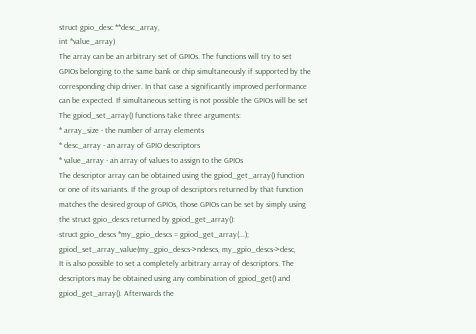struct gpio_desc **desc_array,
int *value_array)
The array can be an arbitrary set of GPIOs. The functions will try to set
GPIOs belonging to the same bank or chip simultaneously if supported by the
corresponding chip driver. In that case a significantly improved performance
can be expected. If simultaneous setting is not possible the GPIOs will be set
The gpiod_set_array() functions take three arguments:
* array_size - the number of array elements
* desc_array - an array of GPIO descriptors
* value_array - an array of values to assign to the GPIOs
The descriptor array can be obtained using the gpiod_get_array() function
or one of its variants. If the group of descriptors returned by that function
matches the desired group of GPIOs, those GPIOs can be set by simply using
the struct gpio_descs returned by gpiod_get_array():
struct gpio_descs *my_gpio_descs = gpiod_get_array(...);
gpiod_set_array_value(my_gpio_descs->ndescs, my_gpio_descs->desc,
It is also possible to set a completely arbitrary array of descriptors. The
descriptors may be obtained using any combination of gpiod_get() and
gpiod_get_array(). Afterwards the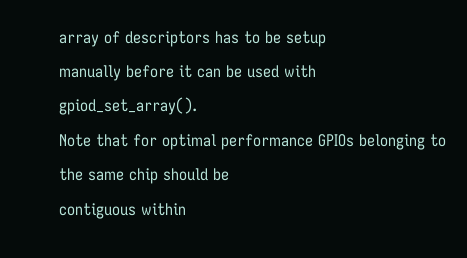array of descriptors has to be setup
manually before it can be used with gpiod_set_array().
Note that for optimal performance GPIOs belonging to the same chip should be
contiguous within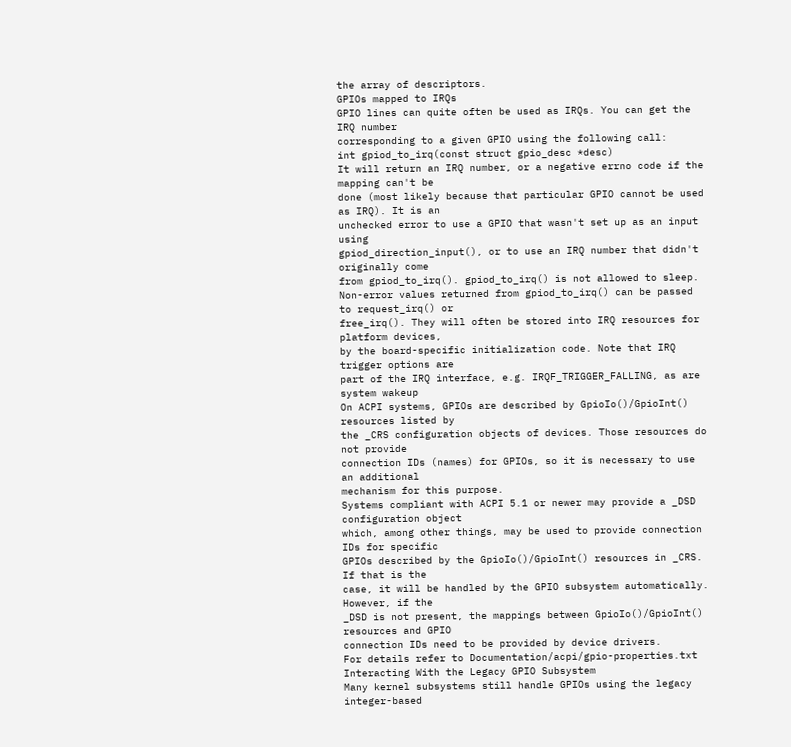the array of descriptors.
GPIOs mapped to IRQs
GPIO lines can quite often be used as IRQs. You can get the IRQ number
corresponding to a given GPIO using the following call:
int gpiod_to_irq(const struct gpio_desc *desc)
It will return an IRQ number, or a negative errno code if the mapping can't be
done (most likely because that particular GPIO cannot be used as IRQ). It is an
unchecked error to use a GPIO that wasn't set up as an input using
gpiod_direction_input(), or to use an IRQ number that didn't originally come
from gpiod_to_irq(). gpiod_to_irq() is not allowed to sleep.
Non-error values returned from gpiod_to_irq() can be passed to request_irq() or
free_irq(). They will often be stored into IRQ resources for platform devices,
by the board-specific initialization code. Note that IRQ trigger options are
part of the IRQ interface, e.g. IRQF_TRIGGER_FALLING, as are system wakeup
On ACPI systems, GPIOs are described by GpioIo()/GpioInt() resources listed by
the _CRS configuration objects of devices. Those resources do not provide
connection IDs (names) for GPIOs, so it is necessary to use an additional
mechanism for this purpose.
Systems compliant with ACPI 5.1 or newer may provide a _DSD configuration object
which, among other things, may be used to provide connection IDs for specific
GPIOs described by the GpioIo()/GpioInt() resources in _CRS. If that is the
case, it will be handled by the GPIO subsystem automatically. However, if the
_DSD is not present, the mappings between GpioIo()/GpioInt() resources and GPIO
connection IDs need to be provided by device drivers.
For details refer to Documentation/acpi/gpio-properties.txt
Interacting With the Legacy GPIO Subsystem
Many kernel subsystems still handle GPIOs using the legacy integer-based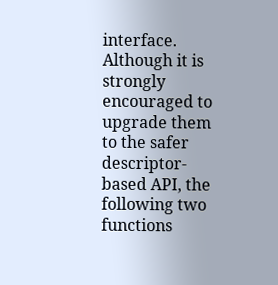interface. Although it is strongly encouraged to upgrade them to the safer
descriptor-based API, the following two functions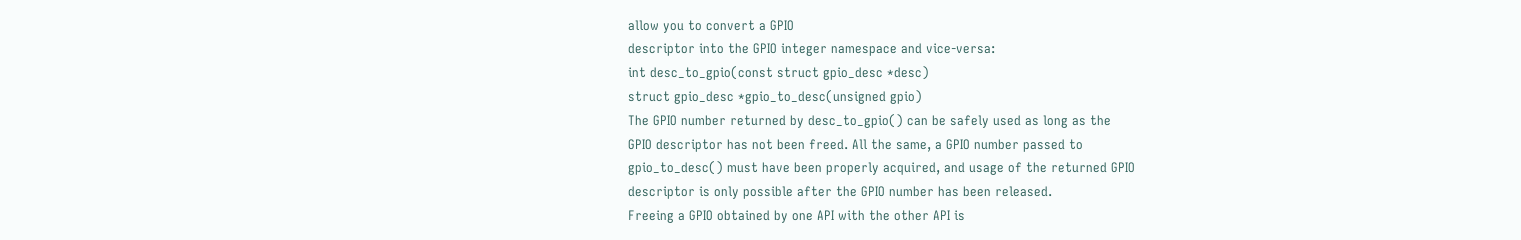allow you to convert a GPIO
descriptor into the GPIO integer namespace and vice-versa:
int desc_to_gpio(const struct gpio_desc *desc)
struct gpio_desc *gpio_to_desc(unsigned gpio)
The GPIO number returned by desc_to_gpio() can be safely used as long as the
GPIO descriptor has not been freed. All the same, a GPIO number passed to
gpio_to_desc() must have been properly acquired, and usage of the returned GPIO
descriptor is only possible after the GPIO number has been released.
Freeing a GPIO obtained by one API with the other API is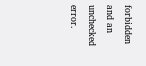forbidden and an
unchecked error.